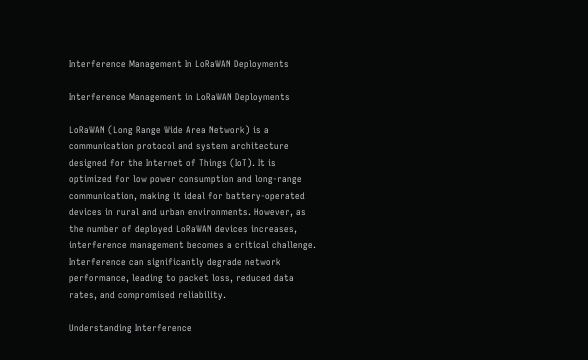Interference Management In LoRaWAN Deployments

Interference Management in LoRaWAN Deployments

LoRaWAN (Long Range Wide Area Network) is a communication protocol and system architecture designed for the Internet of Things (IoT). It is optimized for low power consumption and long-range communication, making it ideal for battery-operated devices in rural and urban environments. However, as the number of deployed LoRaWAN devices increases, interference management becomes a critical challenge. Interference can significantly degrade network performance, leading to packet loss, reduced data rates, and compromised reliability.

Understanding Interference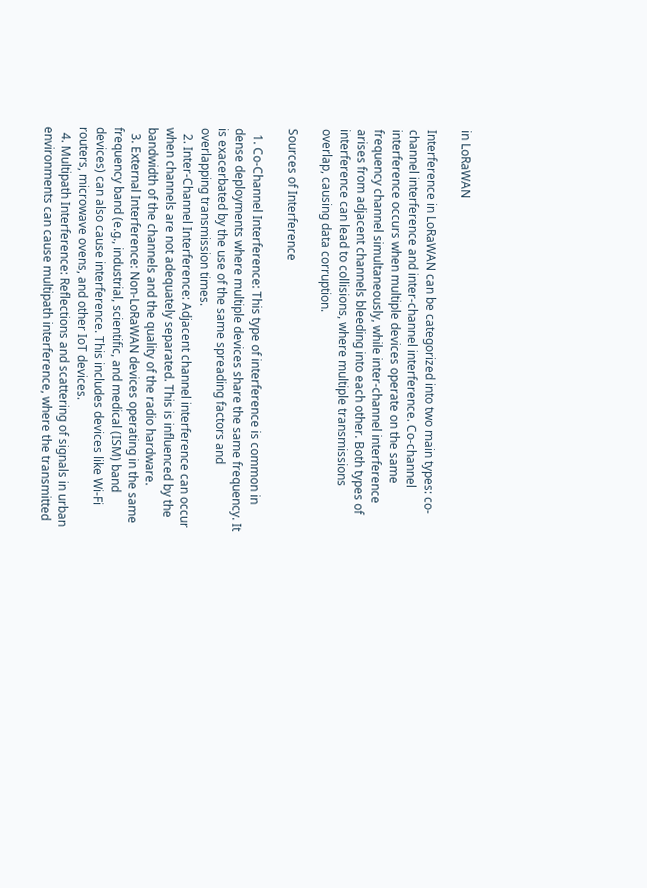in LoRaWAN

Interference in LoRaWAN can be categorized into two main types: co-channel interference and inter-channel interference. Co-channel interference occurs when multiple devices operate on the same frequency channel simultaneously, while inter-channel interference arises from adjacent channels bleeding into each other. Both types of interference can lead to collisions, where multiple transmissions overlap, causing data corruption.

Sources of Interference

  1. Co-Channel Interference: This type of interference is common in dense deployments where multiple devices share the same frequency. It is exacerbated by the use of the same spreading factors and overlapping transmission times.
  2. Inter-Channel Interference: Adjacent channel interference can occur when channels are not adequately separated. This is influenced by the bandwidth of the channels and the quality of the radio hardware.
  3. External Interference: Non-LoRaWAN devices operating in the same frequency band (e.g., industrial, scientific, and medical (ISM) band devices) can also cause interference. This includes devices like Wi-Fi routers, microwave ovens, and other IoT devices.
  4. Multipath Interference: Reflections and scattering of signals in urban environments can cause multipath interference, where the transmitted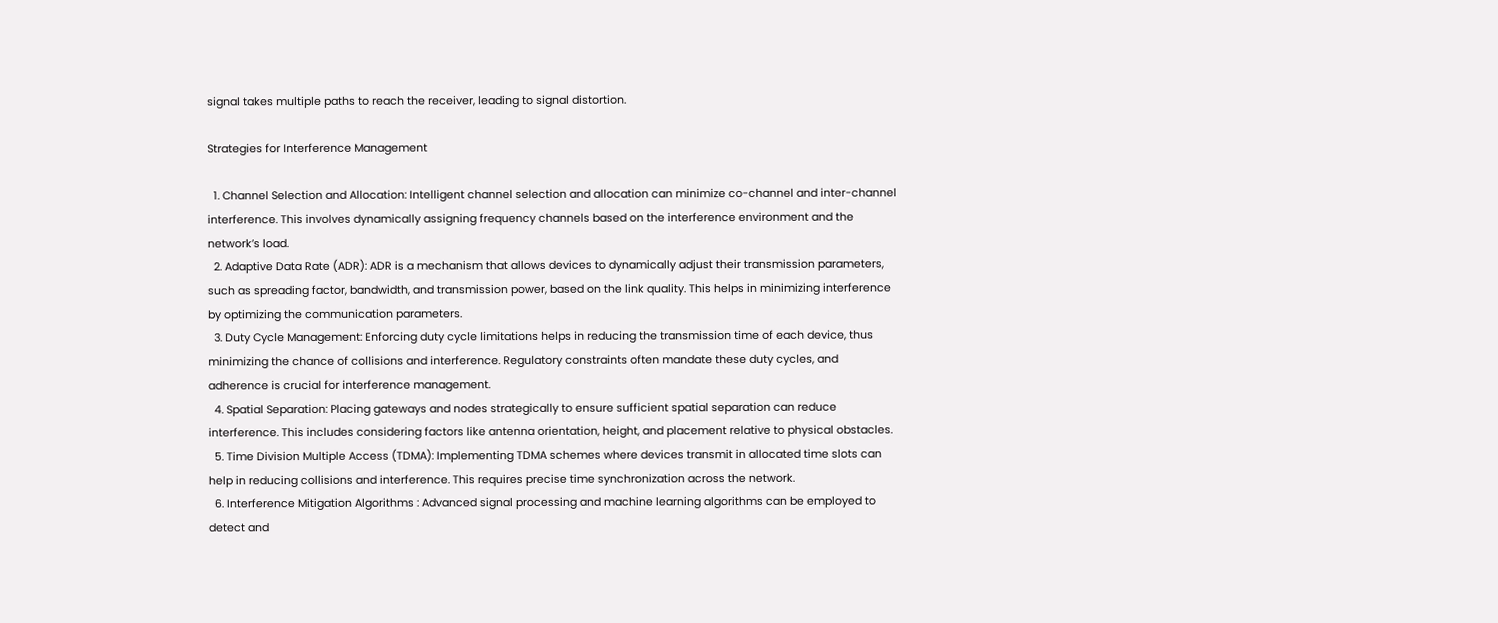signal takes multiple paths to reach the receiver, leading to signal distortion.

Strategies for Interference Management

  1. Channel Selection and Allocation: Intelligent channel selection and allocation can minimize co-channel and inter-channel interference. This involves dynamically assigning frequency channels based on the interference environment and the network’s load.
  2. Adaptive Data Rate (ADR): ADR is a mechanism that allows devices to dynamically adjust their transmission parameters, such as spreading factor, bandwidth, and transmission power, based on the link quality. This helps in minimizing interference by optimizing the communication parameters.
  3. Duty Cycle Management: Enforcing duty cycle limitations helps in reducing the transmission time of each device, thus minimizing the chance of collisions and interference. Regulatory constraints often mandate these duty cycles, and adherence is crucial for interference management.
  4. Spatial Separation: Placing gateways and nodes strategically to ensure sufficient spatial separation can reduce interference. This includes considering factors like antenna orientation, height, and placement relative to physical obstacles.
  5. Time Division Multiple Access (TDMA): Implementing TDMA schemes where devices transmit in allocated time slots can help in reducing collisions and interference. This requires precise time synchronization across the network.
  6. Interference Mitigation Algorithms : Advanced signal processing and machine learning algorithms can be employed to detect and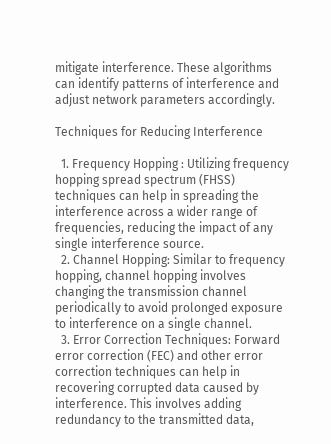mitigate interference. These algorithms can identify patterns of interference and adjust network parameters accordingly.

Techniques for Reducing Interference

  1. Frequency Hopping : Utilizing frequency hopping spread spectrum (FHSS) techniques can help in spreading the interference across a wider range of frequencies, reducing the impact of any single interference source.
  2. Channel Hopping: Similar to frequency hopping, channel hopping involves changing the transmission channel periodically to avoid prolonged exposure to interference on a single channel.
  3. Error Correction Techniques: Forward error correction (FEC) and other error correction techniques can help in recovering corrupted data caused by interference. This involves adding redundancy to the transmitted data,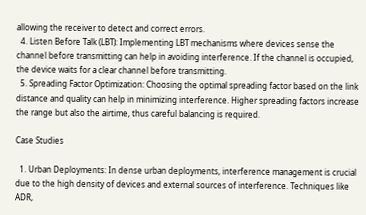allowing the receiver to detect and correct errors.
  4. Listen Before Talk (LBT): Implementing LBT mechanisms where devices sense the channel before transmitting can help in avoiding interference. If the channel is occupied, the device waits for a clear channel before transmitting.
  5. Spreading Factor Optimization: Choosing the optimal spreading factor based on the link distance and quality can help in minimizing interference. Higher spreading factors increase the range but also the airtime, thus careful balancing is required.

Case Studies

  1. Urban Deployments: In dense urban deployments, interference management is crucial due to the high density of devices and external sources of interference. Techniques like ADR,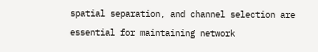spatial separation, and channel selection are essential for maintaining network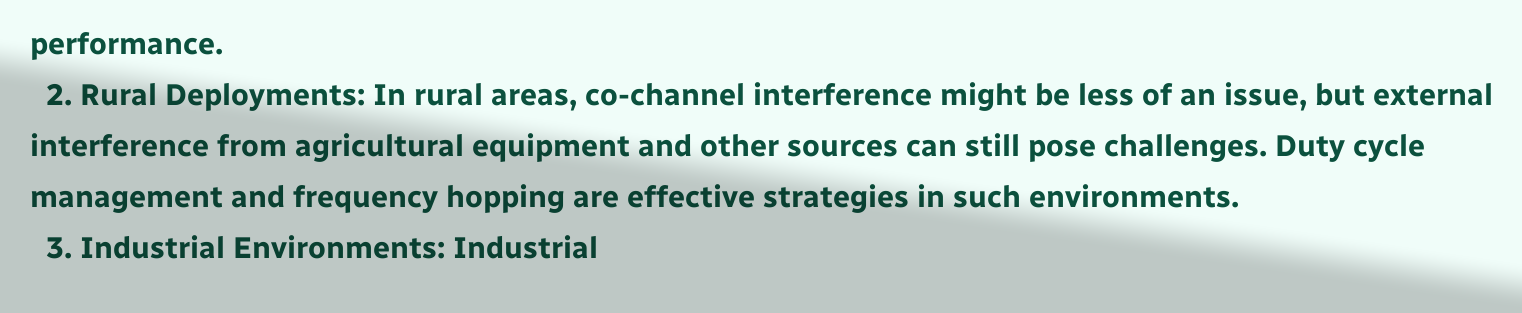performance.
  2. Rural Deployments: In rural areas, co-channel interference might be less of an issue, but external interference from agricultural equipment and other sources can still pose challenges. Duty cycle management and frequency hopping are effective strategies in such environments.
  3. Industrial Environments: Industrial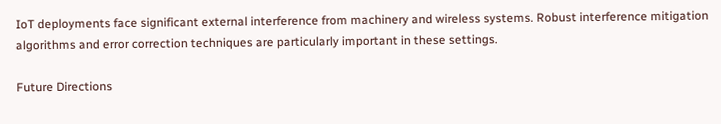IoT deployments face significant external interference from machinery and wireless systems. Robust interference mitigation algorithms and error correction techniques are particularly important in these settings.

Future Directions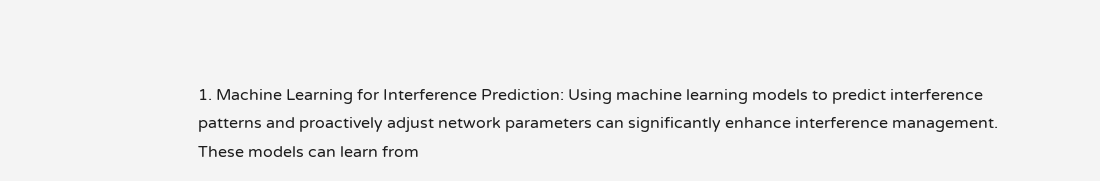1. Machine Learning for Interference Prediction: Using machine learning models to predict interference patterns and proactively adjust network parameters can significantly enhance interference management. These models can learn from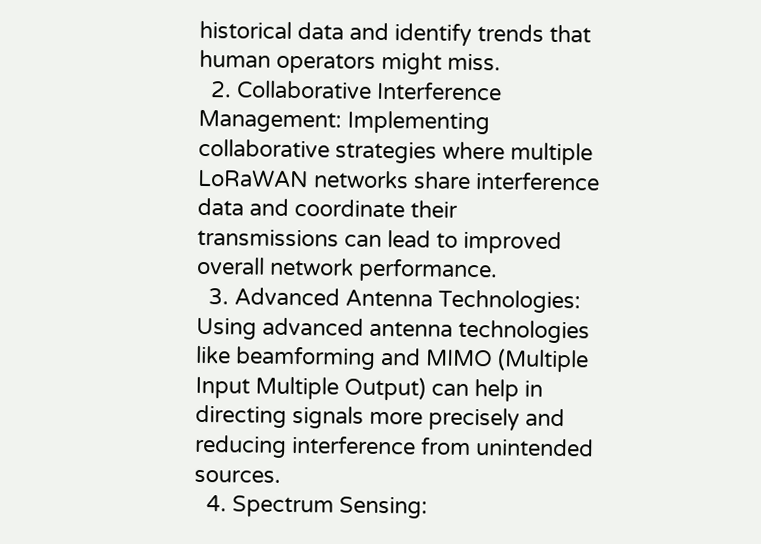historical data and identify trends that human operators might miss.
  2. Collaborative Interference Management: Implementing collaborative strategies where multiple LoRaWAN networks share interference data and coordinate their transmissions can lead to improved overall network performance.
  3. Advanced Antenna Technologies: Using advanced antenna technologies like beamforming and MIMO (Multiple Input Multiple Output) can help in directing signals more precisely and reducing interference from unintended sources.
  4. Spectrum Sensing: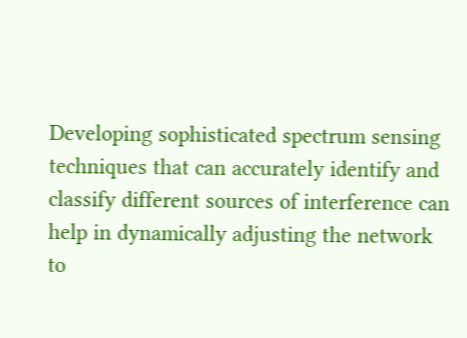Developing sophisticated spectrum sensing techniques that can accurately identify and classify different sources of interference can help in dynamically adjusting the network to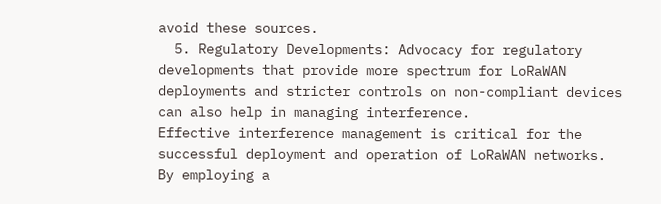avoid these sources.
  5. Regulatory Developments: Advocacy for regulatory developments that provide more spectrum for LoRaWAN deployments and stricter controls on non-compliant devices can also help in managing interference.
Effective interference management is critical for the successful deployment and operation of LoRaWAN networks. By employing a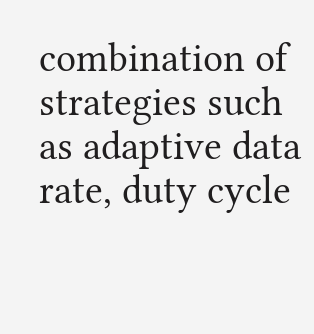combination of strategies such as adaptive data rate, duty cycle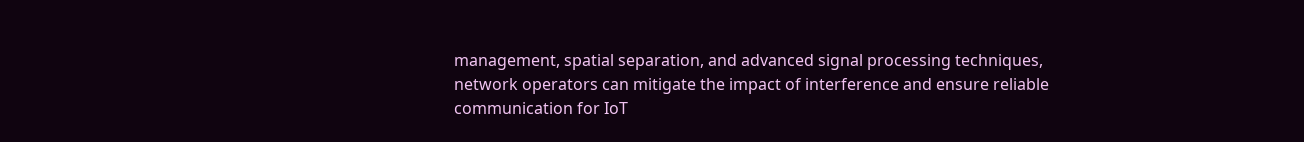management, spatial separation, and advanced signal processing techniques, network operators can mitigate the impact of interference and ensure reliable communication for IoT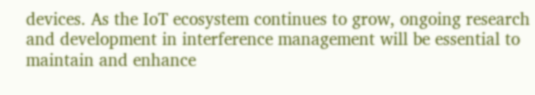devices. As the IoT ecosystem continues to grow, ongoing research and development in interference management will be essential to maintain and enhance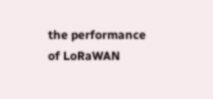the performance of LoRaWAN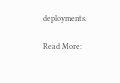deployments.

Read More: